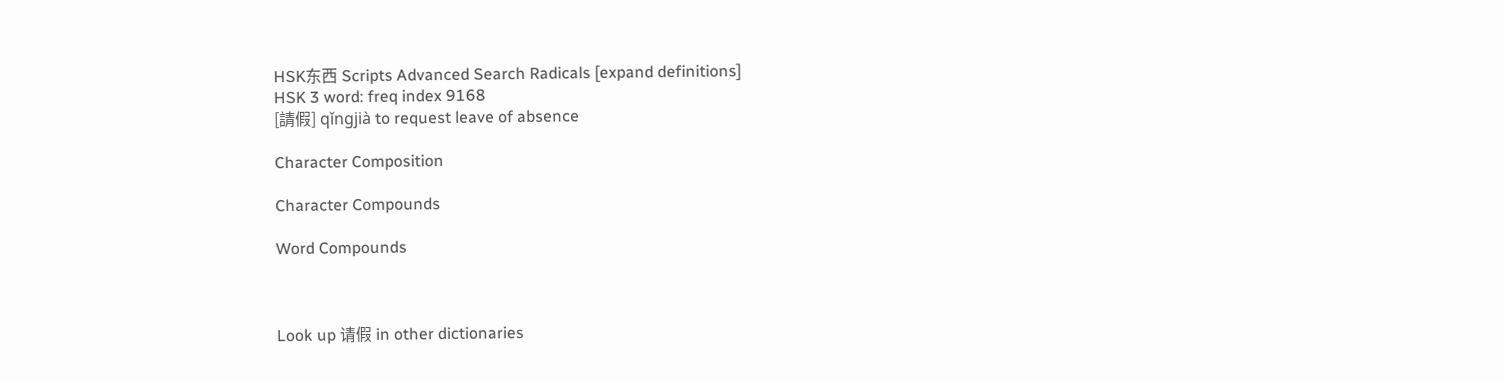HSK东西 Scripts Advanced Search Radicals [expand definitions]
HSK 3 word: freq index 9168
[請假] qǐngjià to request leave of absence

Character Composition

Character Compounds

Word Compounds



Look up 请假 in other dictionaries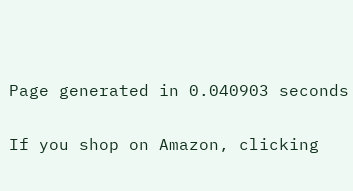Page generated in 0.040903 seconds

If you shop on Amazon, clicking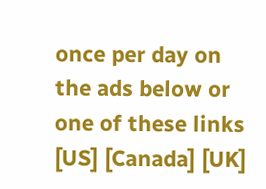once per day on the ads below or one of these links [US] [Canada] [UK]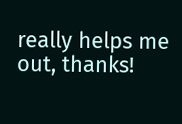really helps me out, thanks!